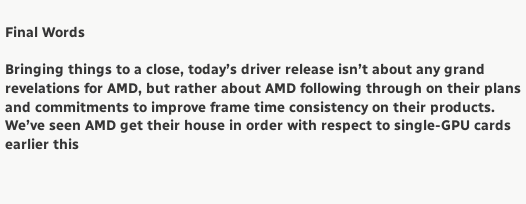Final Words

Bringing things to a close, today’s driver release isn’t about any grand revelations for AMD, but rather about AMD following through on their plans and commitments to improve frame time consistency on their products. We’ve seen AMD get their house in order with respect to single-GPU cards earlier this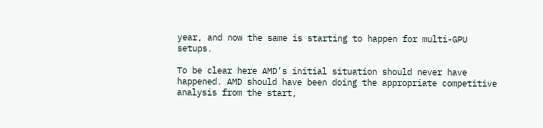year, and now the same is starting to happen for multi-GPU setups.

To be clear here AMD’s initial situation should never have happened. AMD should have been doing the appropriate competitive analysis from the start,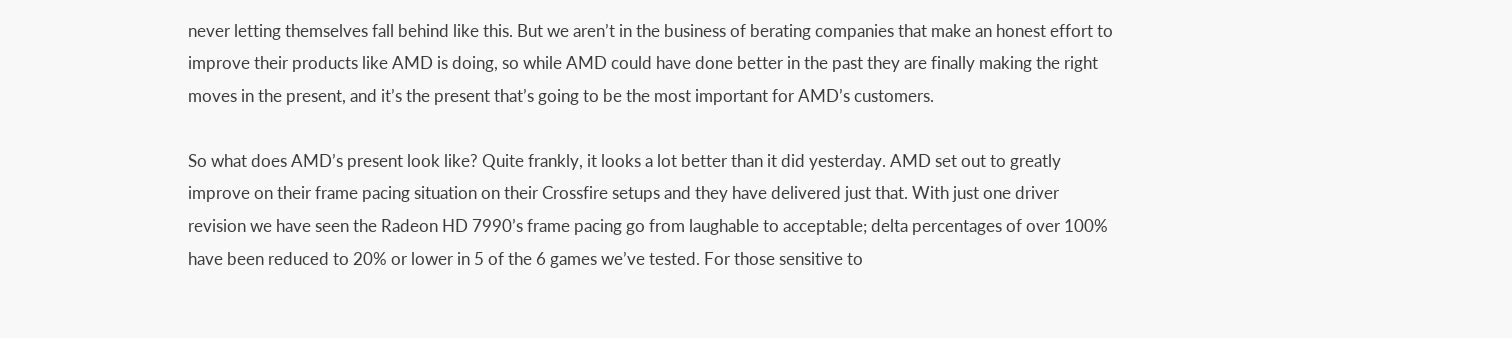never letting themselves fall behind like this. But we aren’t in the business of berating companies that make an honest effort to improve their products like AMD is doing, so while AMD could have done better in the past they are finally making the right moves in the present, and it’s the present that’s going to be the most important for AMD’s customers.

So what does AMD’s present look like? Quite frankly, it looks a lot better than it did yesterday. AMD set out to greatly improve on their frame pacing situation on their Crossfire setups and they have delivered just that. With just one driver revision we have seen the Radeon HD 7990’s frame pacing go from laughable to acceptable; delta percentages of over 100% have been reduced to 20% or lower in 5 of the 6 games we’ve tested. For those sensitive to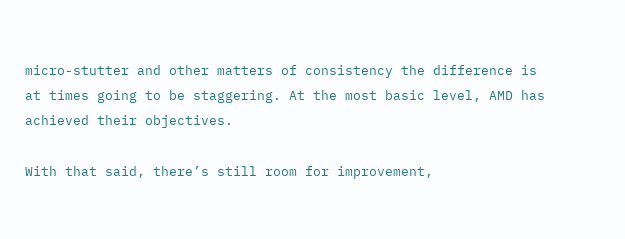micro-stutter and other matters of consistency the difference is at times going to be staggering. At the most basic level, AMD has achieved their objectives.

With that said, there’s still room for improvement,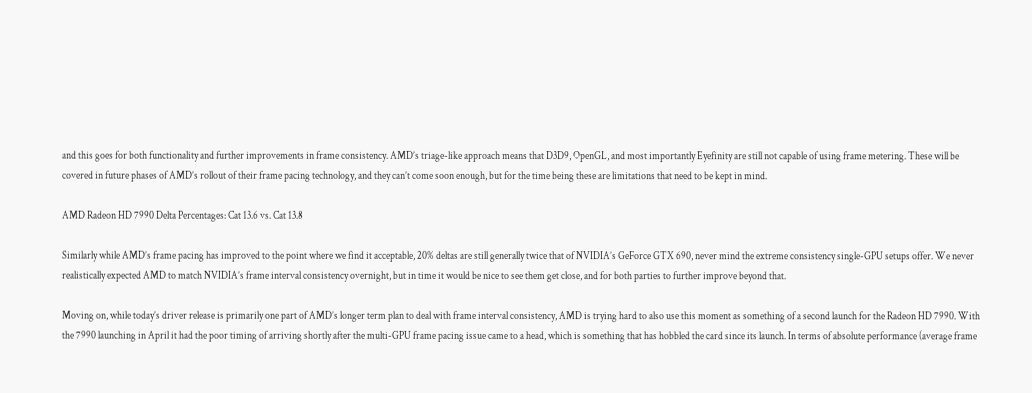and this goes for both functionality and further improvements in frame consistency. AMD’s triage-like approach means that D3D9, OpenGL, and most importantly Eyefinity are still not capable of using frame metering. These will be covered in future phases of AMD’s rollout of their frame pacing technology, and they can’t come soon enough, but for the time being these are limitations that need to be kept in mind.

AMD Radeon HD 7990 Delta Percentages: Cat 13.6 vs. Cat 13.8

Similarly while AMD’s frame pacing has improved to the point where we find it acceptable, 20% deltas are still generally twice that of NVIDIA’s GeForce GTX 690, never mind the extreme consistency single-GPU setups offer. We never realistically expected AMD to match NVIDIA’s frame interval consistency overnight, but in time it would be nice to see them get close, and for both parties to further improve beyond that.

Moving on, while today’s driver release is primarily one part of AMD’s longer term plan to deal with frame interval consistency, AMD is trying hard to also use this moment as something of a second launch for the Radeon HD 7990. With the 7990 launching in April it had the poor timing of arriving shortly after the multi-GPU frame pacing issue came to a head, which is something that has hobbled the card since its launch. In terms of absolute performance (average frame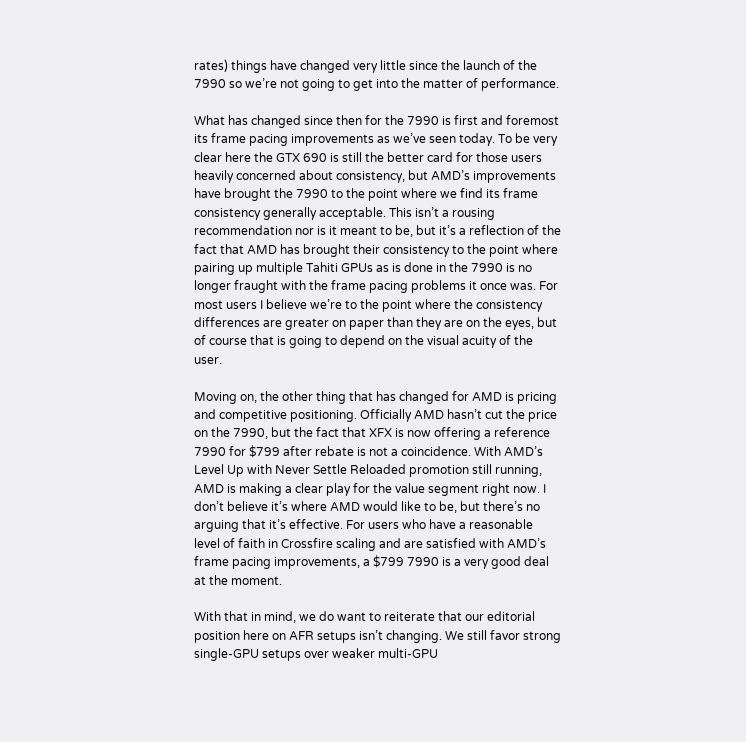rates) things have changed very little since the launch of the 7990 so we’re not going to get into the matter of performance.

What has changed since then for the 7990 is first and foremost its frame pacing improvements as we’ve seen today. To be very clear here the GTX 690 is still the better card for those users heavily concerned about consistency, but AMD’s improvements have brought the 7990 to the point where we find its frame consistency generally acceptable. This isn’t a rousing recommendation nor is it meant to be, but it’s a reflection of the fact that AMD has brought their consistency to the point where pairing up multiple Tahiti GPUs as is done in the 7990 is no longer fraught with the frame pacing problems it once was. For most users I believe we’re to the point where the consistency differences are greater on paper than they are on the eyes, but of course that is going to depend on the visual acuity of the user.

Moving on, the other thing that has changed for AMD is pricing and competitive positioning. Officially AMD hasn’t cut the price on the 7990, but the fact that XFX is now offering a reference 7990 for $799 after rebate is not a coincidence. With AMD’s Level Up with Never Settle Reloaded promotion still running, AMD is making a clear play for the value segment right now. I don’t believe it’s where AMD would like to be, but there’s no arguing that it’s effective. For users who have a reasonable level of faith in Crossfire scaling and are satisfied with AMD’s frame pacing improvements, a $799 7990 is a very good deal at the moment.

With that in mind, we do want to reiterate that our editorial position here on AFR setups isn’t changing. We still favor strong single-GPU setups over weaker multi-GPU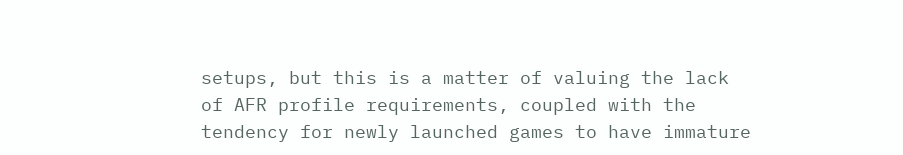setups, but this is a matter of valuing the lack of AFR profile requirements, coupled with the tendency for newly launched games to have immature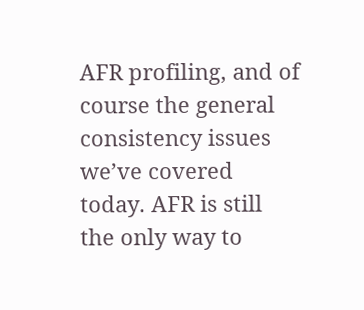AFR profiling, and of course the general consistency issues we’ve covered today. AFR is still the only way to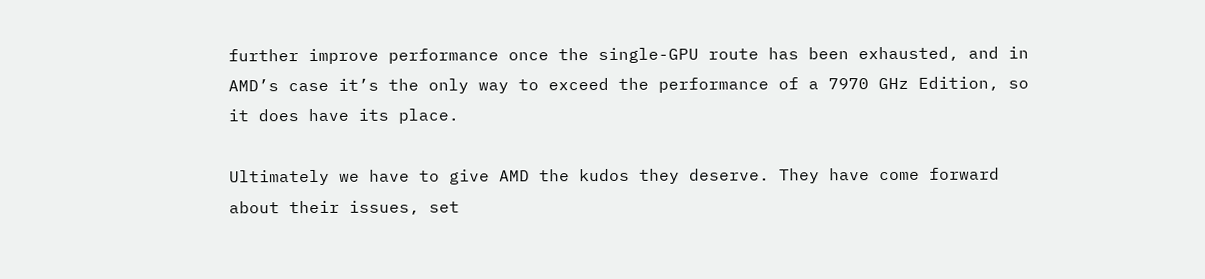further improve performance once the single-GPU route has been exhausted, and in AMD’s case it’s the only way to exceed the performance of a 7970 GHz Edition, so it does have its place.

Ultimately we have to give AMD the kudos they deserve. They have come forward about their issues, set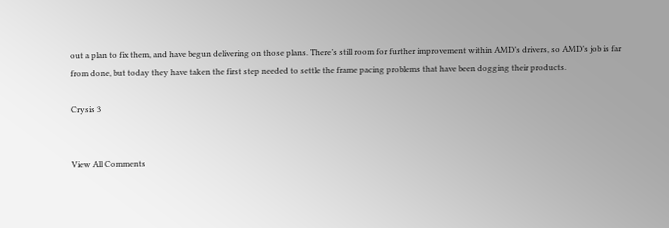out a plan to fix them, and have begun delivering on those plans. There’s still room for further improvement within AMD’s drivers, so AMD’s job is far from done, but today they have taken the first step needed to settle the frame pacing problems that have been dogging their products.

Crysis 3


View All Comments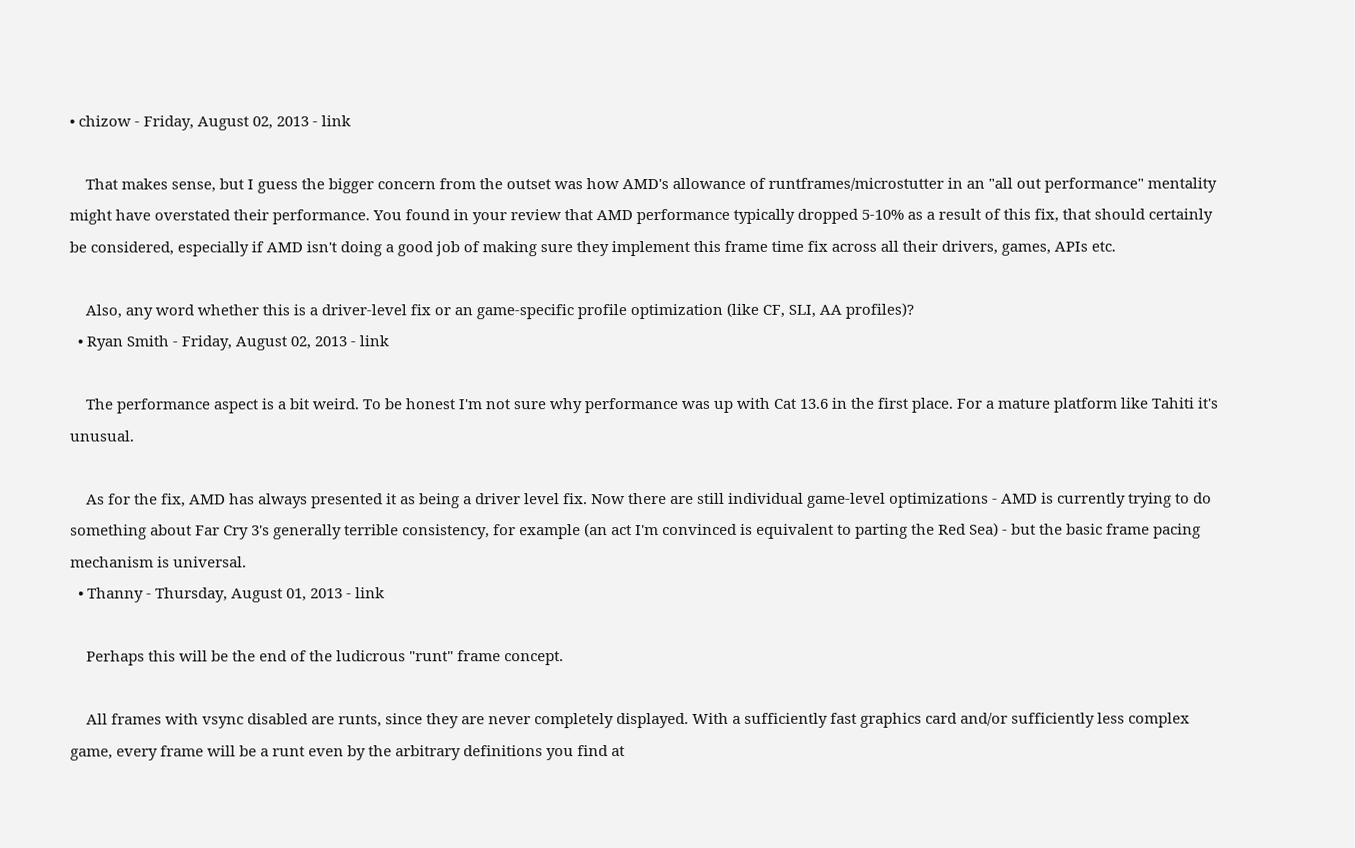• chizow - Friday, August 02, 2013 - link

    That makes sense, but I guess the bigger concern from the outset was how AMD's allowance of runtframes/microstutter in an "all out performance" mentality might have overstated their performance. You found in your review that AMD performance typically dropped 5-10% as a result of this fix, that should certainly be considered, especially if AMD isn't doing a good job of making sure they implement this frame time fix across all their drivers, games, APIs etc.

    Also, any word whether this is a driver-level fix or an game-specific profile optimization (like CF, SLI, AA profiles)?
  • Ryan Smith - Friday, August 02, 2013 - link

    The performance aspect is a bit weird. To be honest I'm not sure why performance was up with Cat 13.6 in the first place. For a mature platform like Tahiti it's unusual.

    As for the fix, AMD has always presented it as being a driver level fix. Now there are still individual game-level optimizations - AMD is currently trying to do something about Far Cry 3's generally terrible consistency, for example (an act I'm convinced is equivalent to parting the Red Sea) - but the basic frame pacing mechanism is universal.
  • Thanny - Thursday, August 01, 2013 - link

    Perhaps this will be the end of the ludicrous "runt" frame concept.

    All frames with vsync disabled are runts, since they are never completely displayed. With a sufficiently fast graphics card and/or sufficiently less complex game, every frame will be a runt even by the arbitrary definitions you find at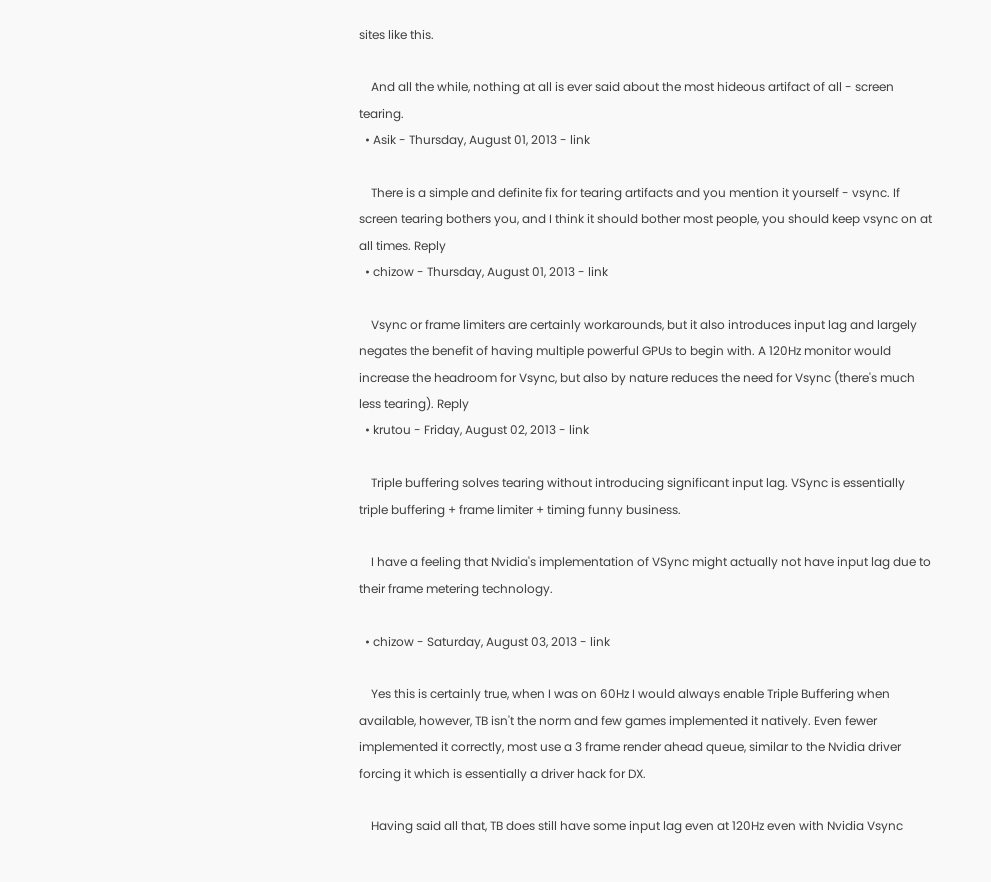sites like this.

    And all the while, nothing at all is ever said about the most hideous artifact of all - screen tearing.
  • Asik - Thursday, August 01, 2013 - link

    There is a simple and definite fix for tearing artifacts and you mention it yourself - vsync. If screen tearing bothers you, and I think it should bother most people, you should keep vsync on at all times. Reply
  • chizow - Thursday, August 01, 2013 - link

    Vsync or frame limiters are certainly workarounds, but it also introduces input lag and largely negates the benefit of having multiple powerful GPUs to begin with. A 120Hz monitor would increase the headroom for Vsync, but also by nature reduces the need for Vsync (there's much less tearing). Reply
  • krutou - Friday, August 02, 2013 - link

    Triple buffering solves tearing without introducing significant input lag. VSync is essentially triple buffering + frame limiter + timing funny business.

    I have a feeling that Nvidia's implementation of VSync might actually not have input lag due to their frame metering technology.

  • chizow - Saturday, August 03, 2013 - link

    Yes this is certainly true, when I was on 60Hz I would always enable Triple Buffering when available, however, TB isn't the norm and few games implemented it natively. Even fewer implemented it correctly, most use a 3 frame render ahead queue, similar to the Nvidia driver forcing it which is essentially a driver hack for DX.

    Having said all that, TB does still have some input lag even at 120Hz even with Nvidia Vsync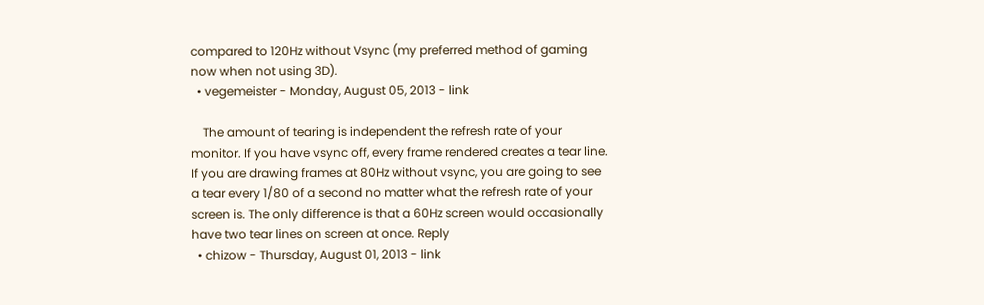compared to 120Hz without Vsync (my preferred method of gaming now when not using 3D).
  • vegemeister - Monday, August 05, 2013 - link

    The amount of tearing is independent the refresh rate of your monitor. If you have vsync off, every frame rendered creates a tear line. If you are drawing frames at 80Hz without vsync, you are going to see a tear every 1/80 of a second no matter what the refresh rate of your screen is. The only difference is that a 60Hz screen would occasionally have two tear lines on screen at once. Reply
  • chizow - Thursday, August 01, 2013 - link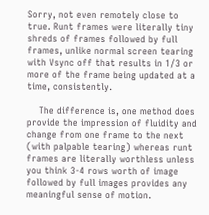Sorry, not even remotely close to true. Runt frames were literally tiny shreds of frames followed by full frames, unlike normal screen tearing with Vsync off that results in 1/3 or more of the frame being updated at a time, consistently.

    The difference is, one method does provide the impression of fluidity and change from one frame to the next (with palpable tearing) whereas runt frames are literally worthless unless you think 3-4 rows worth of image followed by full images provides any meaningful sense of motion.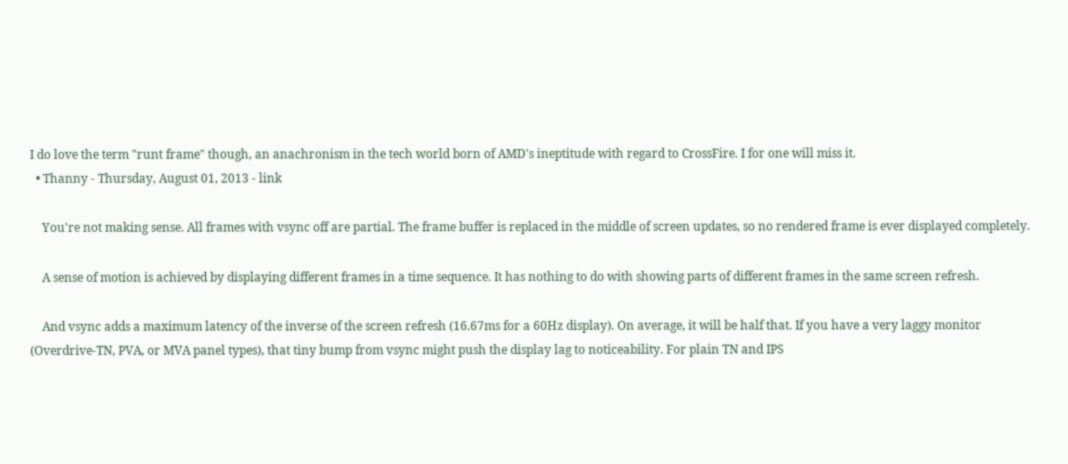I do love the term "runt frame" though, an anachronism in the tech world born of AMD's ineptitude with regard to CrossFire. I for one will miss it.
  • Thanny - Thursday, August 01, 2013 - link

    You're not making sense. All frames with vsync off are partial. The frame buffer is replaced in the middle of screen updates, so no rendered frame is ever displayed completely.

    A sense of motion is achieved by displaying different frames in a time sequence. It has nothing to do with showing parts of different frames in the same screen refresh.

    And vsync adds a maximum latency of the inverse of the screen refresh (16.67ms for a 60Hz display). On average, it will be half that. If you have a very laggy monitor (Overdrive-TN, PVA, or MVA panel types), that tiny bump from vsync might push the display lag to noticeability. For plain TN and IPS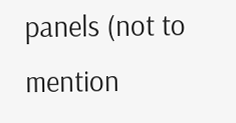panels (not to mention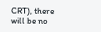CRT), there will be no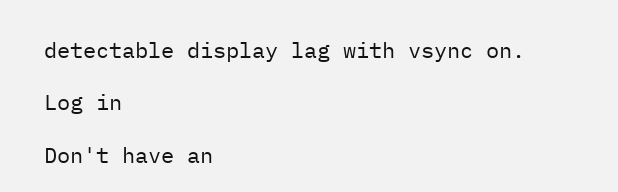detectable display lag with vsync on.

Log in

Don't have an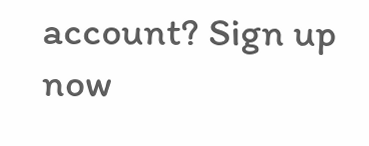account? Sign up now